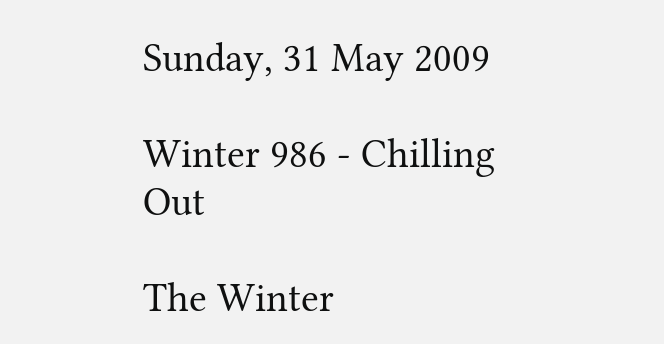Sunday, 31 May 2009

Winter 986 - Chilling Out

The Winter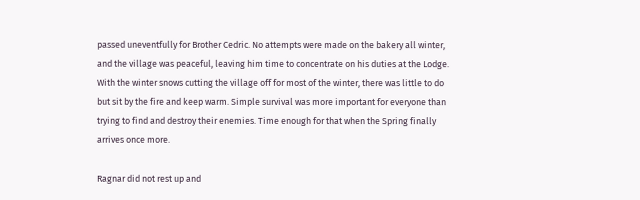passed uneventfully for Brother Cedric. No attempts were made on the bakery all winter, and the village was peaceful, leaving him time to concentrate on his duties at the Lodge. With the winter snows cutting the village off for most of the winter, there was little to do but sit by the fire and keep warm. Simple survival was more important for everyone than trying to find and destroy their enemies. Time enough for that when the Spring finally arrives once more.

Ragnar did not rest up and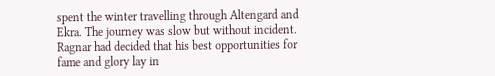spent the winter travelling through Altengard and Ekra. The journey was slow but without incident. Ragnar had decided that his best opportunities for fame and glory lay in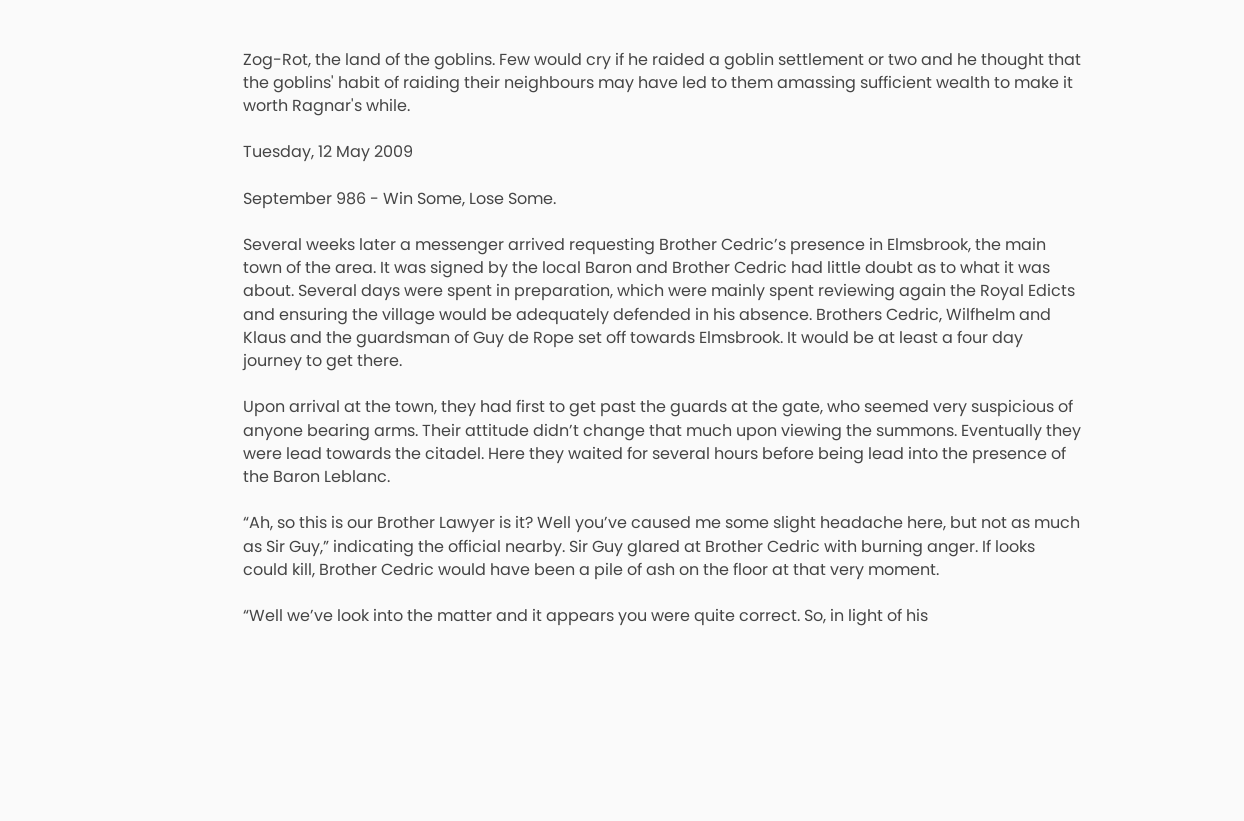Zog-Rot, the land of the goblins. Few would cry if he raided a goblin settlement or two and he thought that the goblins' habit of raiding their neighbours may have led to them amassing sufficient wealth to make it worth Ragnar's while.

Tuesday, 12 May 2009

September 986 - Win Some, Lose Some.

Several weeks later a messenger arrived requesting Brother Cedric’s presence in Elmsbrook, the main town of the area. It was signed by the local Baron and Brother Cedric had little doubt as to what it was about. Several days were spent in preparation, which were mainly spent reviewing again the Royal Edicts and ensuring the village would be adequately defended in his absence. Brothers Cedric, Wilfhelm and Klaus and the guardsman of Guy de Rope set off towards Elmsbrook. It would be at least a four day journey to get there.

Upon arrival at the town, they had first to get past the guards at the gate, who seemed very suspicious of anyone bearing arms. Their attitude didn’t change that much upon viewing the summons. Eventually they were lead towards the citadel. Here they waited for several hours before being lead into the presence of the Baron Leblanc.

“Ah, so this is our Brother Lawyer is it? Well you’ve caused me some slight headache here, but not as much as Sir Guy,” indicating the official nearby. Sir Guy glared at Brother Cedric with burning anger. If looks could kill, Brother Cedric would have been a pile of ash on the floor at that very moment.

“Well we’ve look into the matter and it appears you were quite correct. So, in light of his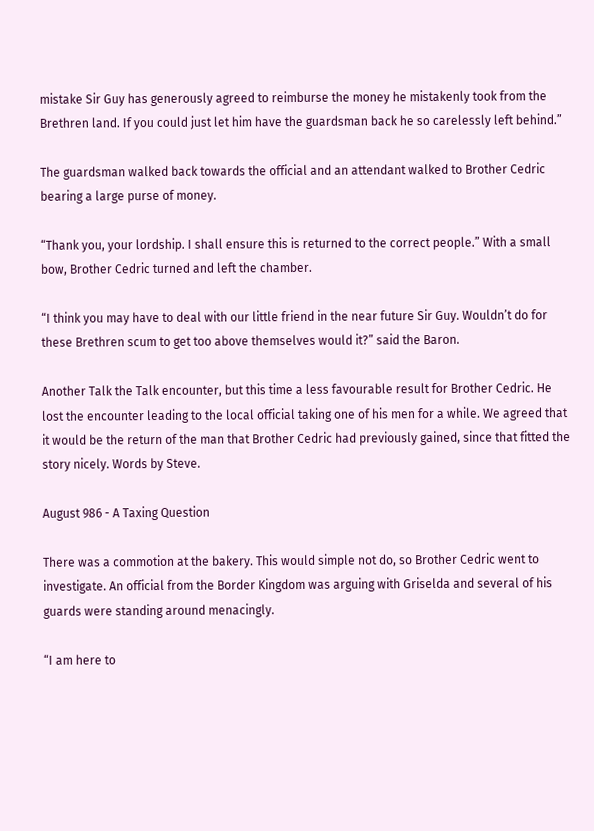mistake Sir Guy has generously agreed to reimburse the money he mistakenly took from the Brethren land. If you could just let him have the guardsman back he so carelessly left behind.”

The guardsman walked back towards the official and an attendant walked to Brother Cedric bearing a large purse of money.

“Thank you, your lordship. I shall ensure this is returned to the correct people.” With a small bow, Brother Cedric turned and left the chamber.

“I think you may have to deal with our little friend in the near future Sir Guy. Wouldn’t do for these Brethren scum to get too above themselves would it?” said the Baron.

Another Talk the Talk encounter, but this time a less favourable result for Brother Cedric. He lost the encounter leading to the local official taking one of his men for a while. We agreed that it would be the return of the man that Brother Cedric had previously gained, since that fitted the story nicely. Words by Steve.

August 986 - A Taxing Question

There was a commotion at the bakery. This would simple not do, so Brother Cedric went to investigate. An official from the Border Kingdom was arguing with Griselda and several of his guards were standing around menacingly.

“I am here to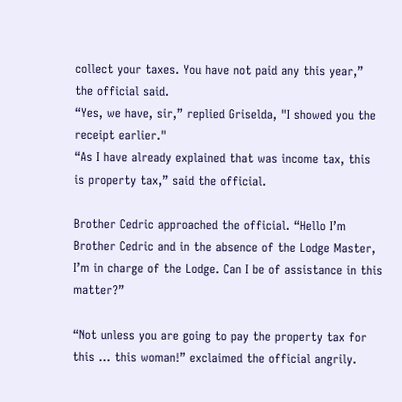collect your taxes. You have not paid any this year,” the official said.
“Yes, we have, sir,” replied Griselda, "I showed you the receipt earlier."
“As I have already explained that was income tax, this is property tax,” said the official.

Brother Cedric approached the official. “Hello I’m Brother Cedric and in the absence of the Lodge Master, I’m in charge of the Lodge. Can I be of assistance in this matter?”

“Not unless you are going to pay the property tax for this ... this woman!” exclaimed the official angrily.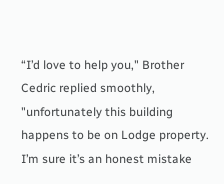“I’d love to help you," Brother Cedric replied smoothly, "unfortunately this building happens to be on Lodge property. I’m sure it’s an honest mistake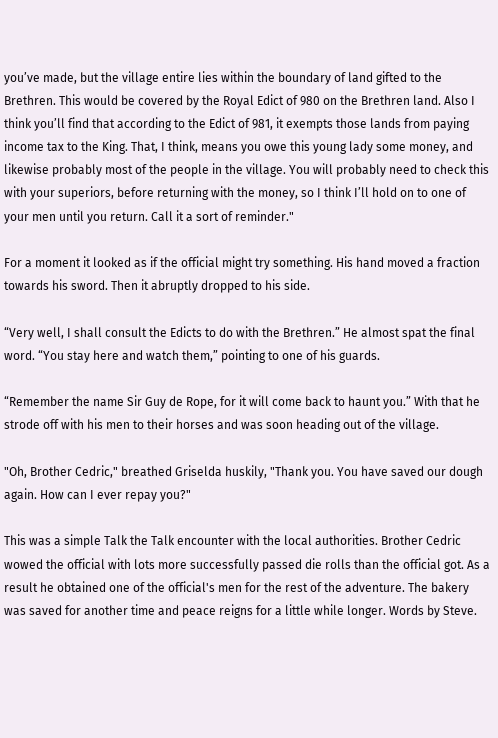you’ve made, but the village entire lies within the boundary of land gifted to the Brethren. This would be covered by the Royal Edict of 980 on the Brethren land. Also I think you’ll find that according to the Edict of 981, it exempts those lands from paying income tax to the King. That, I think, means you owe this young lady some money, and likewise probably most of the people in the village. You will probably need to check this with your superiors, before returning with the money, so I think I’ll hold on to one of your men until you return. Call it a sort of reminder."

For a moment it looked as if the official might try something. His hand moved a fraction towards his sword. Then it abruptly dropped to his side.

“Very well, I shall consult the Edicts to do with the Brethren.” He almost spat the final word. “You stay here and watch them,” pointing to one of his guards.

“Remember the name Sir Guy de Rope, for it will come back to haunt you.” With that he strode off with his men to their horses and was soon heading out of the village.

"Oh, Brother Cedric," breathed Griselda huskily, "Thank you. You have saved our dough again. How can I ever repay you?"

This was a simple Talk the Talk encounter with the local authorities. Brother Cedric wowed the official with lots more successfully passed die rolls than the official got. As a result he obtained one of the official's men for the rest of the adventure. The bakery was saved for another time and peace reigns for a little while longer. Words by Steve.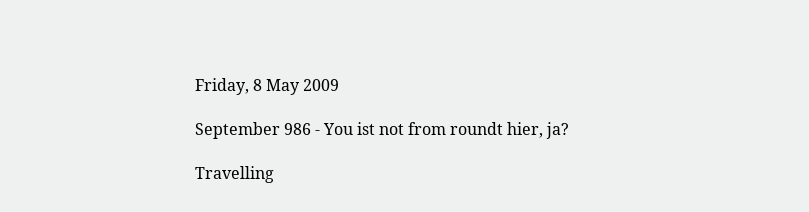Friday, 8 May 2009

September 986 - You ist not from roundt hier, ja?

Travelling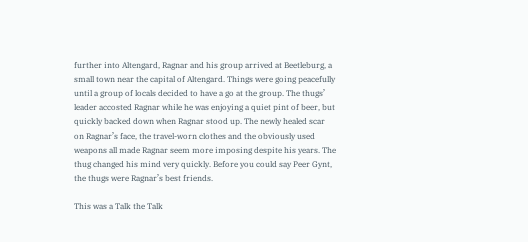further into Altengard, Ragnar and his group arrived at Beetleburg, a small town near the capital of Altengard. Things were going peacefully until a group of locals decided to have a go at the group. The thugs’ leader accosted Ragnar while he was enjoying a quiet pint of beer, but quickly backed down when Ragnar stood up. The newly healed scar on Ragnar’s face, the travel-worn clothes and the obviously used weapons all made Ragnar seem more imposing despite his years. The thug changed his mind very quickly. Before you could say Peer Gynt, the thugs were Ragnar’s best friends.

This was a Talk the Talk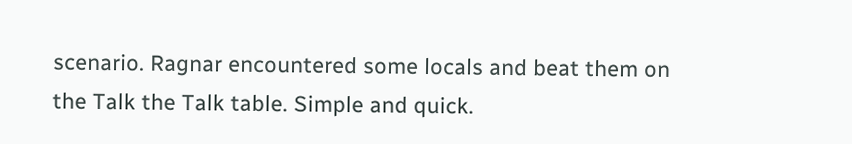scenario. Ragnar encountered some locals and beat them on the Talk the Talk table. Simple and quick.